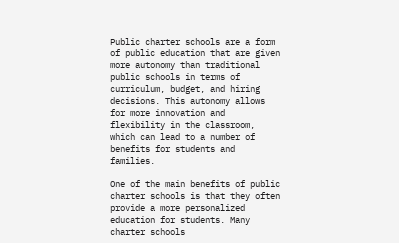Public charter schools are a form of public education that are given more autonomy than traditional public schools in terms of curriculum, budget, and hiring decisions. This autonomy allows for more innovation and flexibility in the classroom, which can lead to a number of benefits for students and families.

One of the main benefits of public charter schools is that they often provide a more personalized education for students. Many charter schools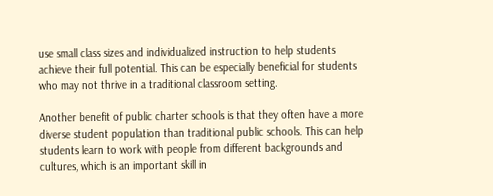use small class sizes and individualized instruction to help students achieve their full potential. This can be especially beneficial for students who may not thrive in a traditional classroom setting.

Another benefit of public charter schools is that they often have a more diverse student population than traditional public schools. This can help students learn to work with people from different backgrounds and cultures, which is an important skill in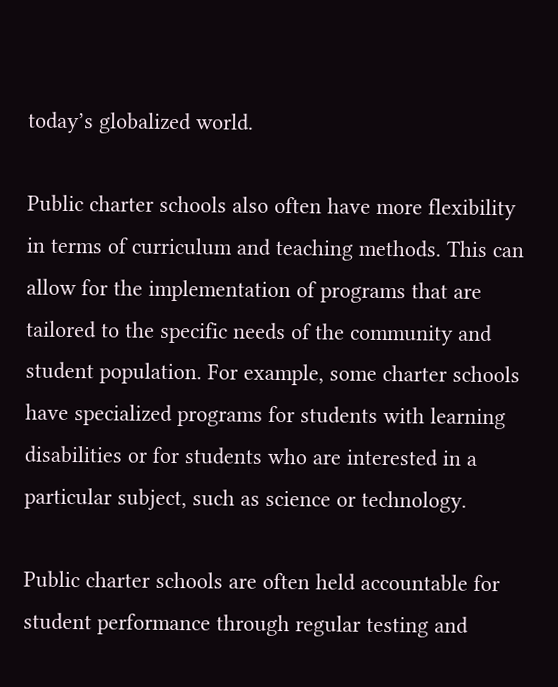today’s globalized world.

Public charter schools also often have more flexibility in terms of curriculum and teaching methods. This can allow for the implementation of programs that are tailored to the specific needs of the community and student population. For example, some charter schools have specialized programs for students with learning disabilities or for students who are interested in a particular subject, such as science or technology.

Public charter schools are often held accountable for student performance through regular testing and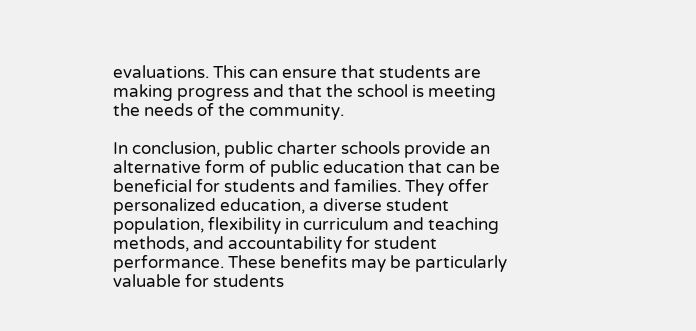evaluations. This can ensure that students are making progress and that the school is meeting the needs of the community.

In conclusion, public charter schools provide an alternative form of public education that can be beneficial for students and families. They offer personalized education, a diverse student population, flexibility in curriculum and teaching methods, and accountability for student performance. These benefits may be particularly valuable for students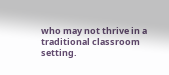who may not thrive in a traditional classroom setting.